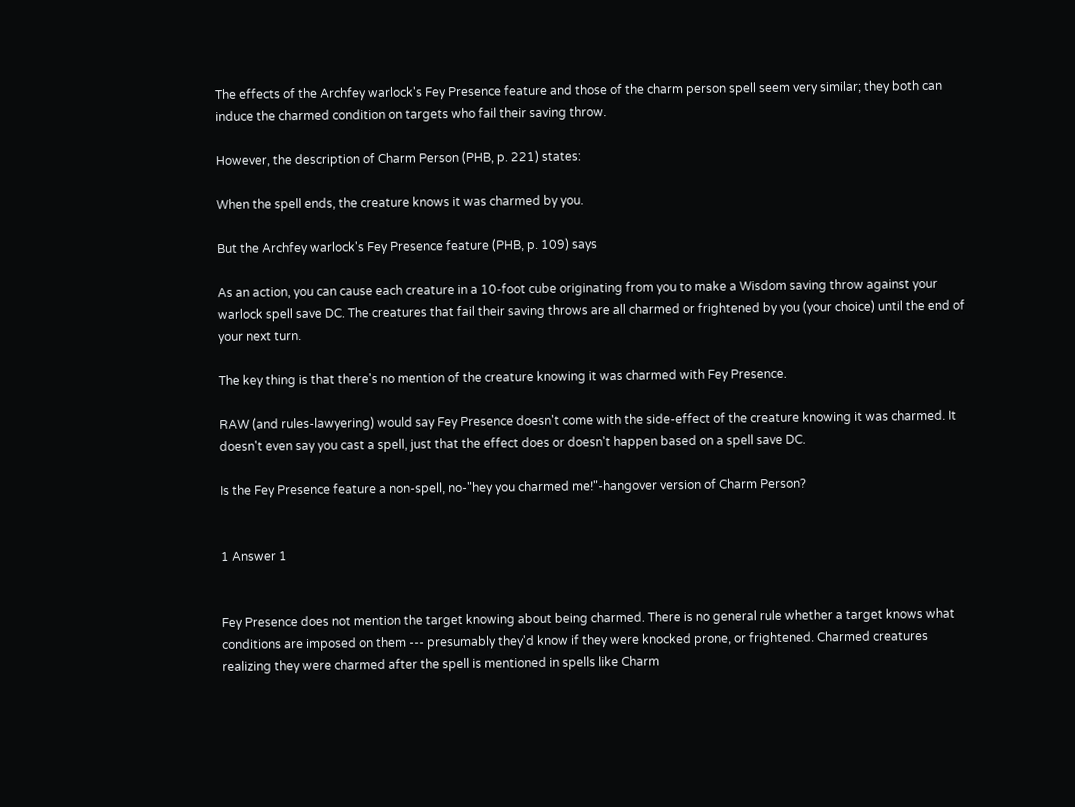The effects of the Archfey warlock's Fey Presence feature and those of the charm person spell seem very similar; they both can induce the charmed condition on targets who fail their saving throw.

However, the description of Charm Person (PHB, p. 221) states:

When the spell ends, the creature knows it was charmed by you.

But the Archfey warlock's Fey Presence feature (PHB, p. 109) says

As an action, you can cause each creature in a 10-foot cube originating from you to make a Wisdom saving throw against your warlock spell save DC. The creatures that fail their saving throws are all charmed or frightened by you (your choice) until the end of your next turn.

The key thing is that there's no mention of the creature knowing it was charmed with Fey Presence.

RAW (and rules-lawyering) would say Fey Presence doesn't come with the side-effect of the creature knowing it was charmed. It doesn't even say you cast a spell, just that the effect does or doesn't happen based on a spell save DC.

Is the Fey Presence feature a non-spell, no-"hey you charmed me!"-hangover version of Charm Person?


1 Answer 1


Fey Presence does not mention the target knowing about being charmed. There is no general rule whether a target knows what conditions are imposed on them --- presumably they'd know if they were knocked prone, or frightened. Charmed creatures realizing they were charmed after the spell is mentioned in spells like Charm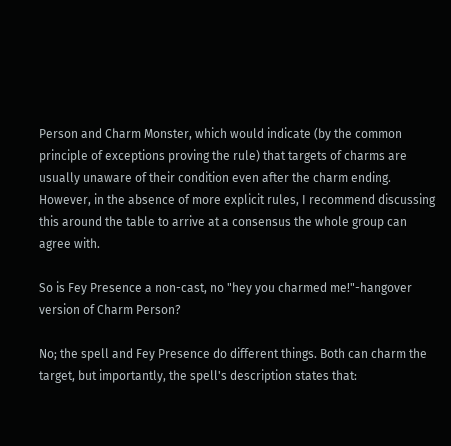Person and Charm Monster, which would indicate (by the common principle of exceptions proving the rule) that targets of charms are usually unaware of their condition even after the charm ending. However, in the absence of more explicit rules, I recommend discussing this around the table to arrive at a consensus the whole group can agree with.

So is Fey Presence a non-cast, no "hey you charmed me!"-hangover version of Charm Person?

No; the spell and Fey Presence do different things. Both can charm the target, but importantly, the spell's description states that: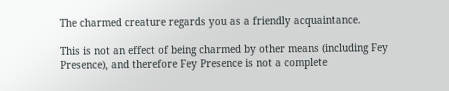The charmed creature regards you as a friendly acquaintance.

This is not an effect of being charmed by other means (including Fey Presence), and therefore Fey Presence is not a complete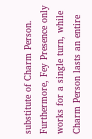substitute of Charm Person. Furthermore, Fey Presence only works for a single turn, while Charm Person lasts an entire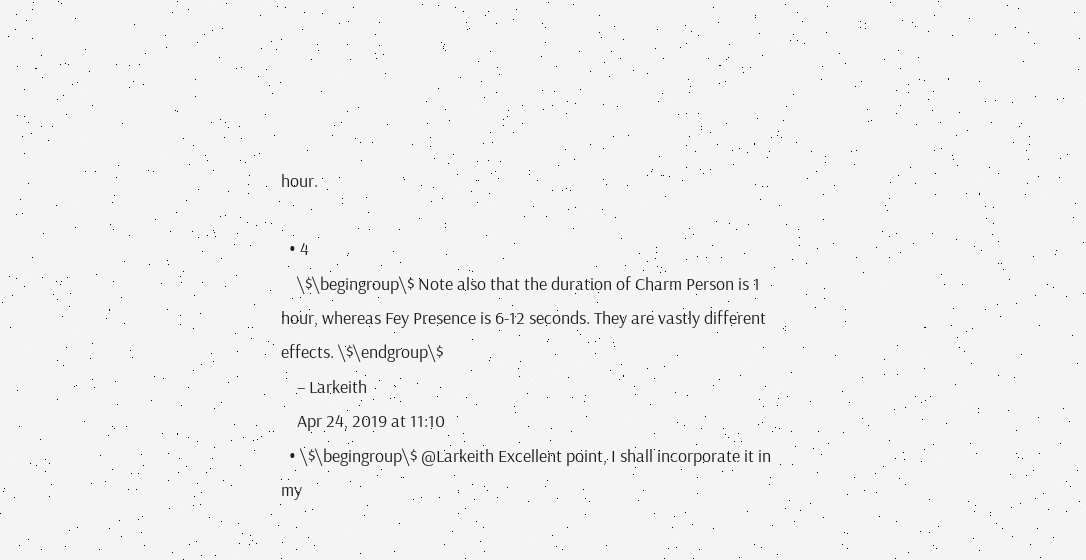hour.

  • 4
    \$\begingroup\$ Note also that the duration of Charm Person is 1 hour, whereas Fey Presence is 6-12 seconds. They are vastly different effects. \$\endgroup\$
    – Larkeith
    Apr 24, 2019 at 11:10
  • \$\begingroup\$ @Larkeith Excellent point, I shall incorporate it in my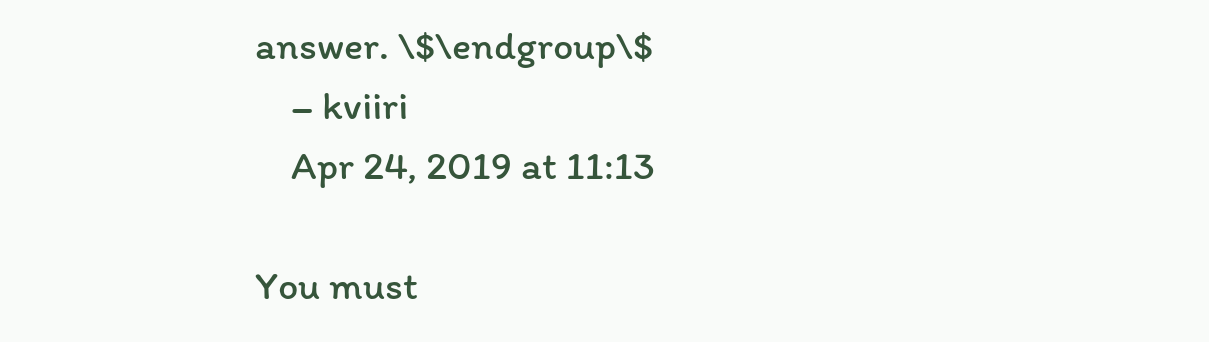answer. \$\endgroup\$
    – kviiri
    Apr 24, 2019 at 11:13

You must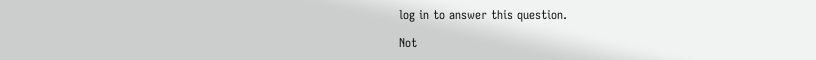log in to answer this question.

Not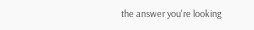the answer you're looking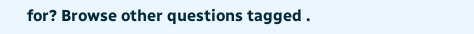for? Browse other questions tagged .